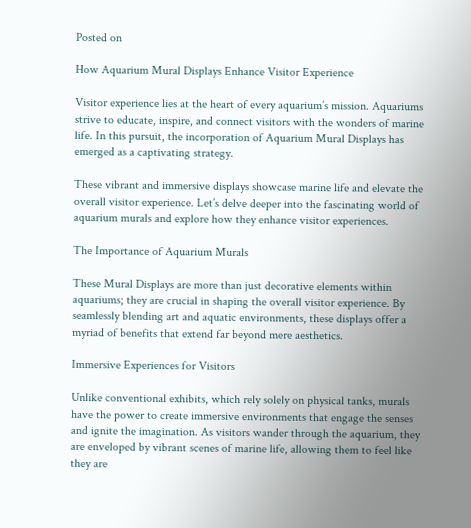Posted on

How Aquarium Mural Displays Enhance Visitor Experience

Visitor experience lies at the heart of every aquarium’s mission. Aquariums strive to educate, inspire, and connect visitors with the wonders of marine life. In this pursuit, the incorporation of Aquarium Mural Displays has emerged as a captivating strategy.

These vibrant and immersive displays showcase marine life and elevate the overall visitor experience. Let’s delve deeper into the fascinating world of aquarium murals and explore how they enhance visitor experiences.

The Importance of Aquarium Murals

These Mural Displays are more than just decorative elements within aquariums; they are crucial in shaping the overall visitor experience. By seamlessly blending art and aquatic environments, these displays offer a myriad of benefits that extend far beyond mere aesthetics.

Immersive Experiences for Visitors

Unlike conventional exhibits, which rely solely on physical tanks, murals have the power to create immersive environments that engage the senses and ignite the imagination. As visitors wander through the aquarium, they are enveloped by vibrant scenes of marine life, allowing them to feel like they are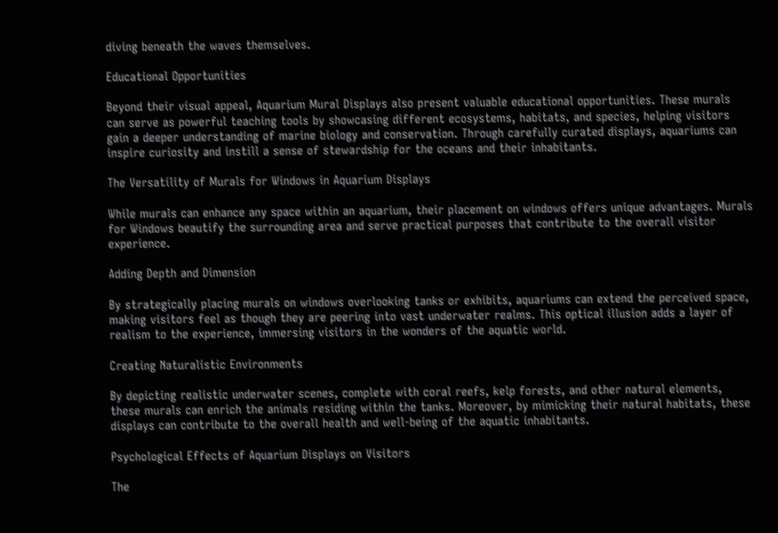diving beneath the waves themselves.

Educational Opportunities

Beyond their visual appeal, Aquarium Mural Displays also present valuable educational opportunities. These murals can serve as powerful teaching tools by showcasing different ecosystems, habitats, and species, helping visitors gain a deeper understanding of marine biology and conservation. Through carefully curated displays, aquariums can inspire curiosity and instill a sense of stewardship for the oceans and their inhabitants.

The Versatility of Murals for Windows in Aquarium Displays

While murals can enhance any space within an aquarium, their placement on windows offers unique advantages. Murals for Windows beautify the surrounding area and serve practical purposes that contribute to the overall visitor experience.

Adding Depth and Dimension

By strategically placing murals on windows overlooking tanks or exhibits, aquariums can extend the perceived space, making visitors feel as though they are peering into vast underwater realms. This optical illusion adds a layer of realism to the experience, immersing visitors in the wonders of the aquatic world.

Creating Naturalistic Environments

By depicting realistic underwater scenes, complete with coral reefs, kelp forests, and other natural elements, these murals can enrich the animals residing within the tanks. Moreover, by mimicking their natural habitats, these displays can contribute to the overall health and well-being of the aquatic inhabitants.

Psychological Effects of Aquarium Displays on Visitors

The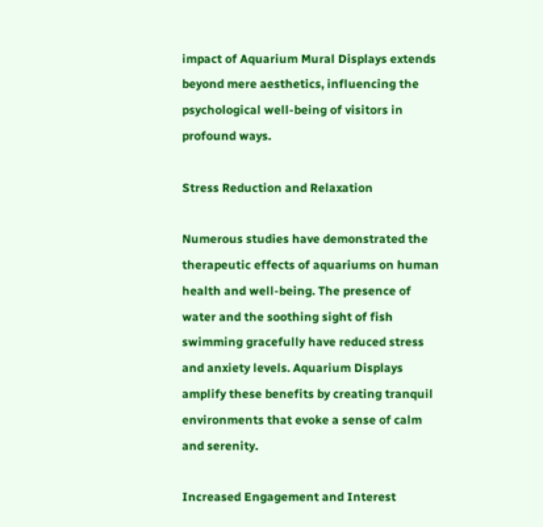impact of Aquarium Mural Displays extends beyond mere aesthetics, influencing the psychological well-being of visitors in profound ways.

Stress Reduction and Relaxation

Numerous studies have demonstrated the therapeutic effects of aquariums on human health and well-being. The presence of water and the soothing sight of fish swimming gracefully have reduced stress and anxiety levels. Aquarium Displays amplify these benefits by creating tranquil environments that evoke a sense of calm and serenity.

Increased Engagement and Interest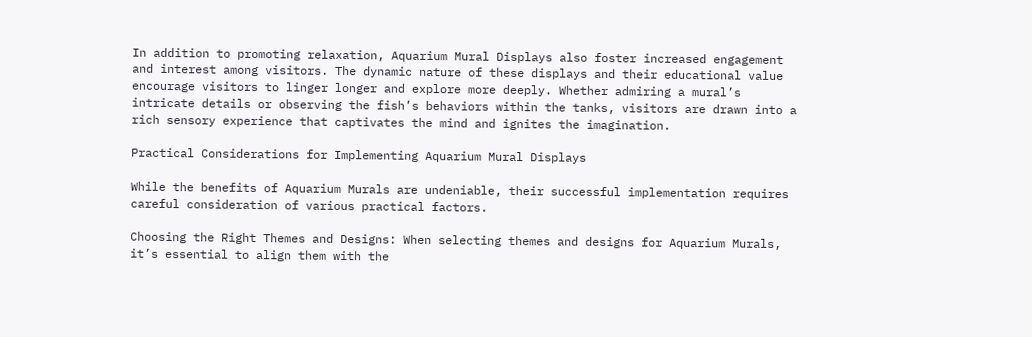In addition to promoting relaxation, Aquarium Mural Displays also foster increased engagement and interest among visitors. The dynamic nature of these displays and their educational value encourage visitors to linger longer and explore more deeply. Whether admiring a mural’s intricate details or observing the fish’s behaviors within the tanks, visitors are drawn into a rich sensory experience that captivates the mind and ignites the imagination.

Practical Considerations for Implementing Aquarium Mural Displays

While the benefits of Aquarium Murals are undeniable, their successful implementation requires careful consideration of various practical factors.

Choosing the Right Themes and Designs: When selecting themes and designs for Aquarium Murals, it’s essential to align them with the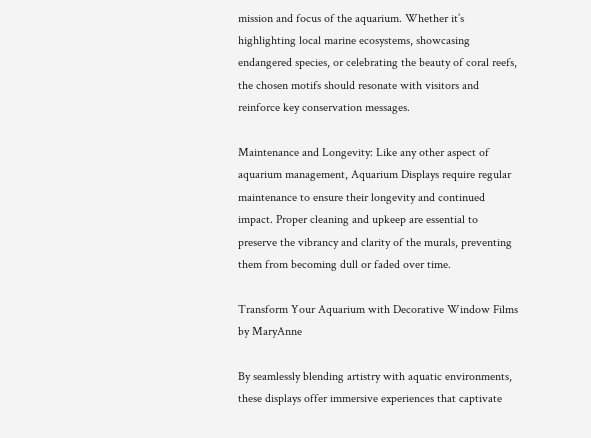mission and focus of the aquarium. Whether it’s highlighting local marine ecosystems, showcasing endangered species, or celebrating the beauty of coral reefs, the chosen motifs should resonate with visitors and reinforce key conservation messages.

Maintenance and Longevity: Like any other aspect of aquarium management, Aquarium Displays require regular maintenance to ensure their longevity and continued impact. Proper cleaning and upkeep are essential to preserve the vibrancy and clarity of the murals, preventing them from becoming dull or faded over time.

Transform Your Aquarium with Decorative Window Films by MaryAnne

By seamlessly blending artistry with aquatic environments, these displays offer immersive experiences that captivate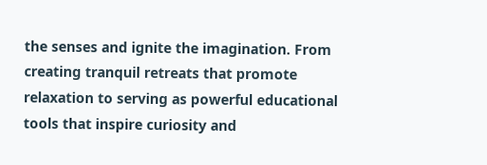the senses and ignite the imagination. From creating tranquil retreats that promote relaxation to serving as powerful educational tools that inspire curiosity and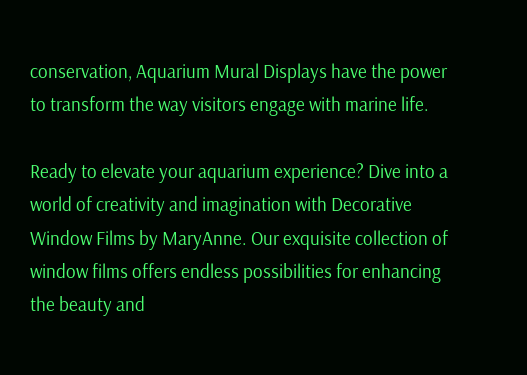conservation, Aquarium Mural Displays have the power to transform the way visitors engage with marine life.

Ready to elevate your aquarium experience? Dive into a world of creativity and imagination with Decorative Window Films by MaryAnne. Our exquisite collection of window films offers endless possibilities for enhancing the beauty and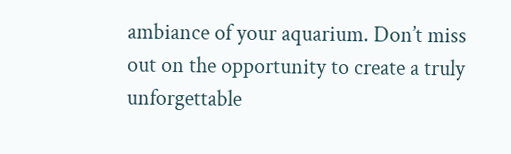ambiance of your aquarium. Don’t miss out on the opportunity to create a truly unforgettable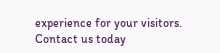experience for your visitors. Contact us today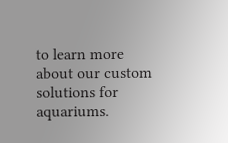to learn more about our custom solutions for aquariums.